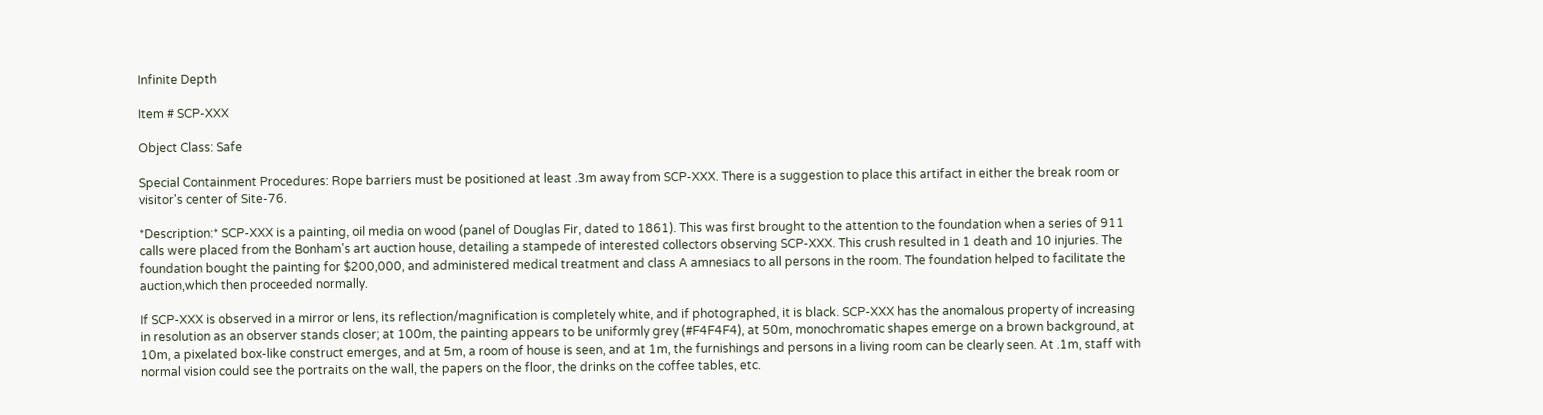Infinite Depth

Item # SCP-XXX

Object Class: Safe

Special Containment Procedures: Rope barriers must be positioned at least .3m away from SCP-XXX. There is a suggestion to place this artifact in either the break room or visitor's center of Site-76.

*Description:* SCP-XXX is a painting, oil media on wood (panel of Douglas Fir, dated to 1861). This was first brought to the attention to the foundation when a series of 911 calls were placed from the Bonham's art auction house, detailing a stampede of interested collectors observing SCP-XXX. This crush resulted in 1 death and 10 injuries. The foundation bought the painting for $200,000, and administered medical treatment and class A amnesiacs to all persons in the room. The foundation helped to facilitate the auction,which then proceeded normally.

If SCP-XXX is observed in a mirror or lens, its reflection/magnification is completely white, and if photographed, it is black. SCP-XXX has the anomalous property of increasing in resolution as an observer stands closer; at 100m, the painting appears to be uniformly grey (#F4F4F4), at 50m, monochromatic shapes emerge on a brown background, at 10m, a pixelated box-like construct emerges, and at 5m, a room of house is seen, and at 1m, the furnishings and persons in a living room can be clearly seen. At .1m, staff with normal vision could see the portraits on the wall, the papers on the floor, the drinks on the coffee tables, etc.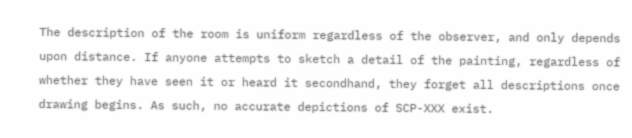The description of the room is uniform regardless of the observer, and only depends upon distance. If anyone attempts to sketch a detail of the painting, regardless of whether they have seen it or heard it secondhand, they forget all descriptions once drawing begins. As such, no accurate depictions of SCP-XXX exist.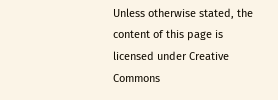Unless otherwise stated, the content of this page is licensed under Creative Commons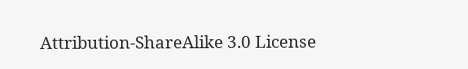Attribution-ShareAlike 3.0 License